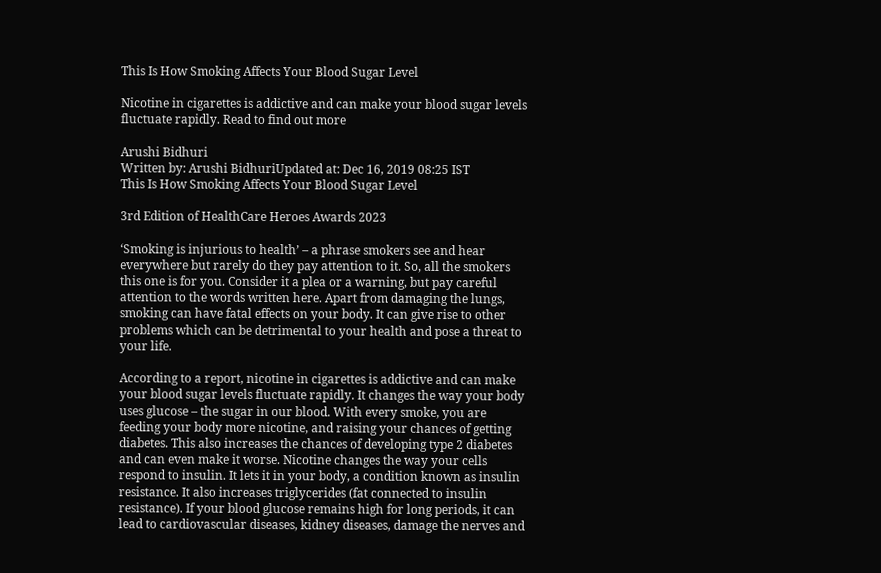This Is How Smoking Affects Your Blood Sugar Level

Nicotine in cigarettes is addictive and can make your blood sugar levels fluctuate rapidly. Read to find out more

Arushi Bidhuri
Written by: Arushi BidhuriUpdated at: Dec 16, 2019 08:25 IST
This Is How Smoking Affects Your Blood Sugar Level

3rd Edition of HealthCare Heroes Awards 2023

‘Smoking is injurious to health’ – a phrase smokers see and hear everywhere but rarely do they pay attention to it. So, all the smokers this one is for you. Consider it a plea or a warning, but pay careful attention to the words written here. Apart from damaging the lungs, smoking can have fatal effects on your body. It can give rise to other problems which can be detrimental to your health and pose a threat to your life.

According to a report, nicotine in cigarettes is addictive and can make your blood sugar levels fluctuate rapidly. It changes the way your body uses glucose – the sugar in our blood. With every smoke, you are feeding your body more nicotine, and raising your chances of getting diabetes. This also increases the chances of developing type 2 diabetes and can even make it worse. Nicotine changes the way your cells respond to insulin. It lets it in your body, a condition known as insulin resistance. It also increases triglycerides (fat connected to insulin resistance). If your blood glucose remains high for long periods, it can lead to cardiovascular diseases, kidney diseases, damage the nerves and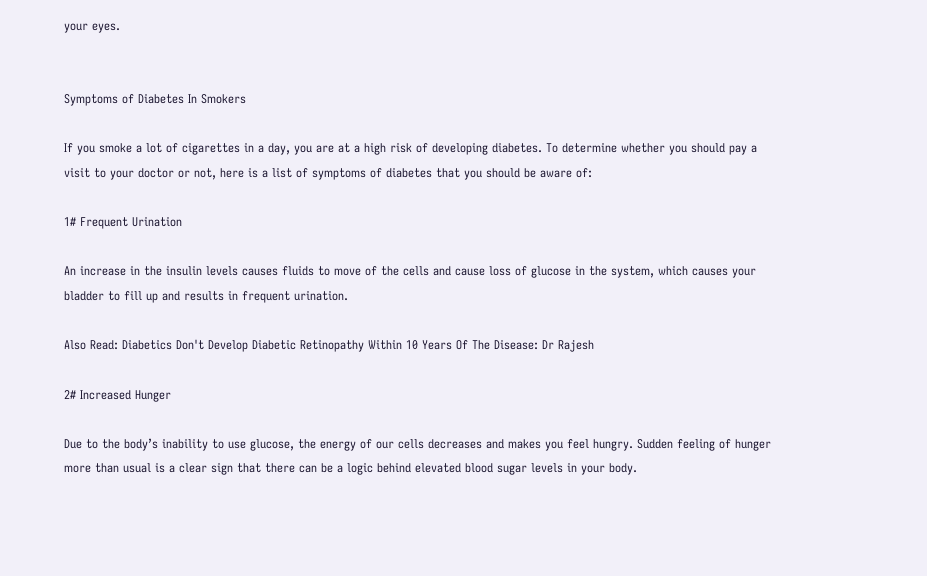your eyes.


Symptoms of Diabetes In Smokers

If you smoke a lot of cigarettes in a day, you are at a high risk of developing diabetes. To determine whether you should pay a visit to your doctor or not, here is a list of symptoms of diabetes that you should be aware of:

1# Frequent Urination

An increase in the insulin levels causes fluids to move of the cells and cause loss of glucose in the system, which causes your bladder to fill up and results in frequent urination.

Also Read: Diabetics Don't Develop Diabetic Retinopathy Within 10 Years Of The Disease: Dr Rajesh

2# Increased Hunger

Due to the body’s inability to use glucose, the energy of our cells decreases and makes you feel hungry. Sudden feeling of hunger more than usual is a clear sign that there can be a logic behind elevated blood sugar levels in your body.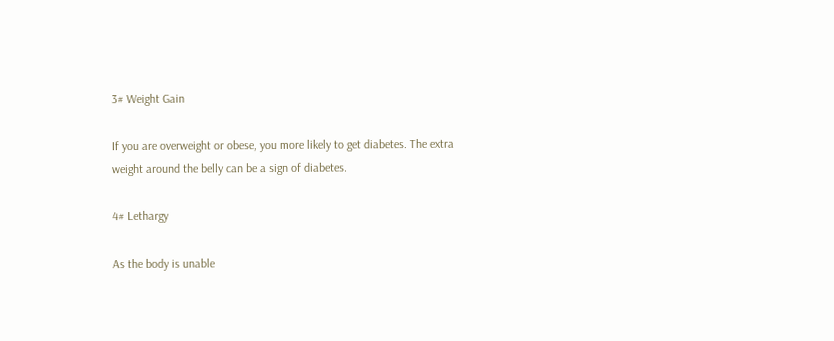3# Weight Gain

If you are overweight or obese, you more likely to get diabetes. The extra weight around the belly can be a sign of diabetes.

4# Lethargy

As the body is unable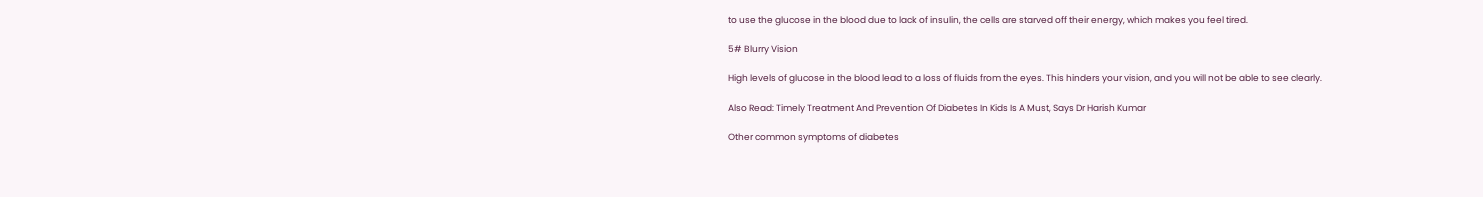to use the glucose in the blood due to lack of insulin, the cells are starved off their energy, which makes you feel tired.

5# Blurry Vision

High levels of glucose in the blood lead to a loss of fluids from the eyes. This hinders your vision, and you will not be able to see clearly.

Also Read: Timely Treatment And Prevention Of Diabetes In Kids Is A Must, Says Dr Harish Kumar

Other common symptoms of diabetes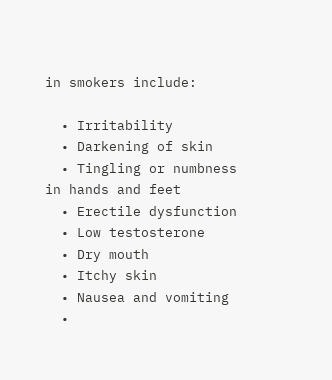in smokers include:

  • Irritability
  • Darkening of skin
  • Tingling or numbness in hands and feet
  • Erectile dysfunction
  • Low testosterone
  • Dry mouth
  • Itchy skin
  • Nausea and vomiting
  •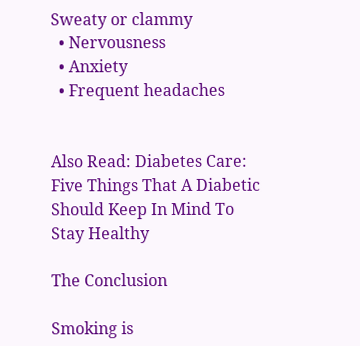Sweaty or clammy
  • Nervousness
  • Anxiety
  • Frequent headaches


Also Read: Diabetes Care: Five Things That A Diabetic Should Keep In Mind To Stay Healthy

The Conclusion

Smoking is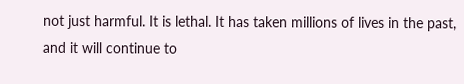not just harmful. It is lethal. It has taken millions of lives in the past, and it will continue to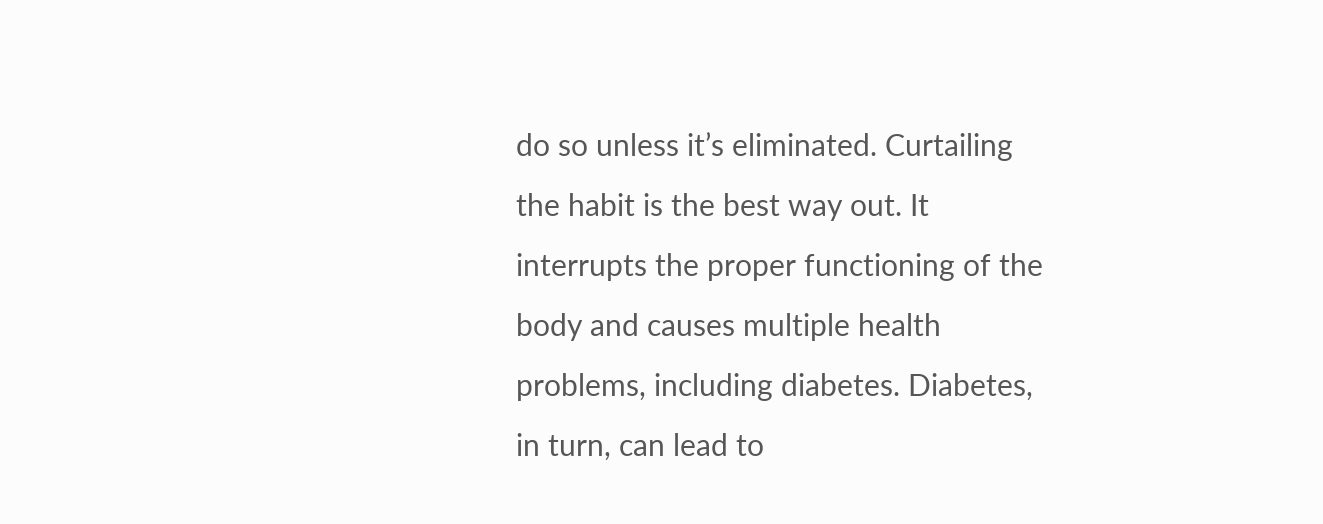do so unless it’s eliminated. Curtailing the habit is the best way out. It interrupts the proper functioning of the body and causes multiple health problems, including diabetes. Diabetes, in turn, can lead to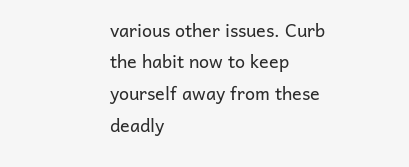various other issues. Curb the habit now to keep yourself away from these deadly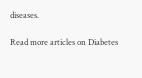diseases.

Read more articles on Diabetes